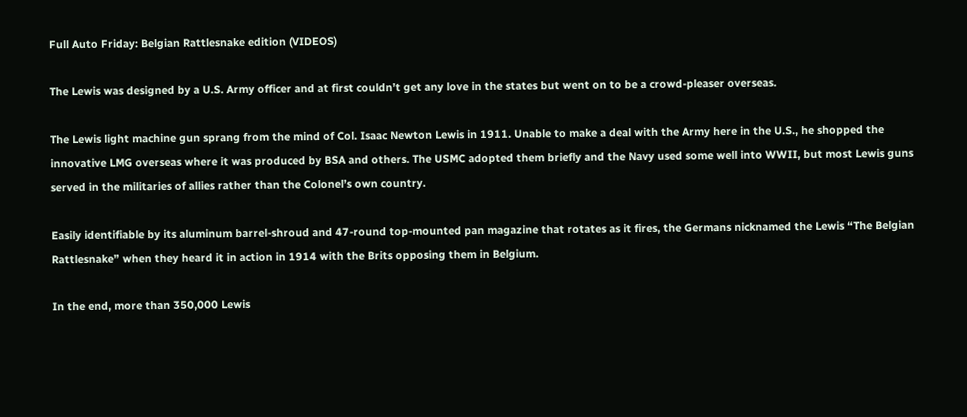Full Auto Friday: Belgian Rattlesnake edition (VIDEOS)

The Lewis was designed by a U.S. Army officer and at first couldn’t get any love in the states but went on to be a crowd-pleaser overseas.

The Lewis light machine gun sprang from the mind of Col. Isaac Newton Lewis in 1911. Unable to make a deal with the Army here in the U.S., he shopped the innovative LMG overseas where it was produced by BSA and others. The USMC adopted them briefly and the Navy used some well into WWII, but most Lewis guns served in the militaries of allies rather than the Colonel’s own country.

Easily identifiable by its aluminum barrel-shroud and 47-round top-mounted pan magazine that rotates as it fires, the Germans nicknamed the Lewis “The Belgian Rattlesnake” when they heard it in action in 1914 with the Brits opposing them in Belgium.

In the end, more than 350,000 Lewis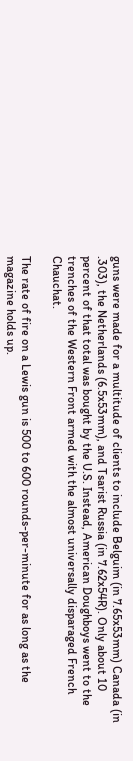guns were made for a multitude of clients to include Belguim (in 7.65x53mm) Canada (in .303), the Netherlands (6.5x53mm), and Tsarist Russia (in 7.62x54R). Only about 10 percent of that total was bought by the U.S. Instead, American Doughboys went to the trenches of the Western Front armed with the almost universally disparaged French Chauchat.

The rate of fire on a Lewis gun is 500 to 600 rounds-per-minute for as long as the magazine holds up.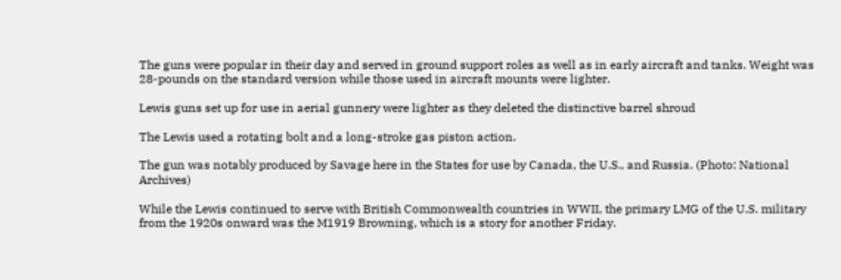The guns were popular in their day and served in ground support roles as well as in early aircraft and tanks. Weight was 28-pounds on the standard version while those used in aircraft mounts were lighter.

Lewis guns set up for use in aerial gunnery were lighter as they deleted the distinctive barrel shroud

The Lewis used a rotating bolt and a long-stroke gas piston action.

The gun was notably produced by Savage here in the States for use by Canada, the U.S., and Russia. (Photo: National Archives)

While the Lewis continued to serve with British Commonwealth countries in WWII, the primary LMG of the U.S. military from the 1920s onward was the M1919 Browning, which is a story for another Friday.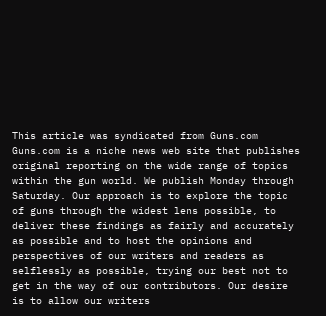This article was syndicated from Guns.com Guns.com is a niche news web site that publishes original reporting on the wide range of topics within the gun world. We publish Monday through Saturday. Our approach is to explore the topic of guns through the widest lens possible, to deliver these findings as fairly and accurately as possible and to host the opinions and perspectives of our writers and readers as selflessly as possible, trying our best not to get in the way of our contributors. Our desire is to allow our writers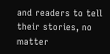and readers to tell their stories, no matter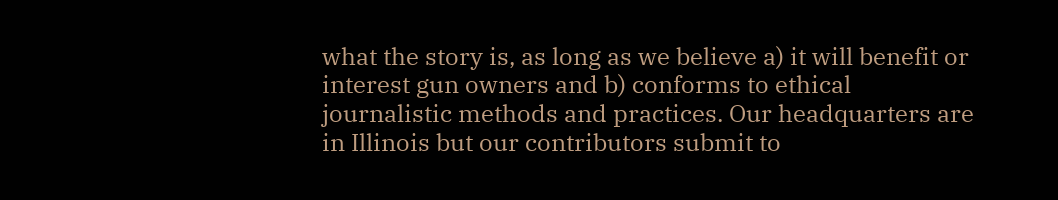what the story is, as long as we believe a) it will benefit or interest gun owners and b) conforms to ethical journalistic methods and practices. Our headquarters are in Illinois but our contributors submit to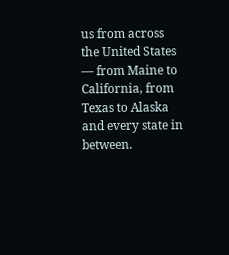us from across the United States — from Maine to California, from Texas to Alaska and every state in between.